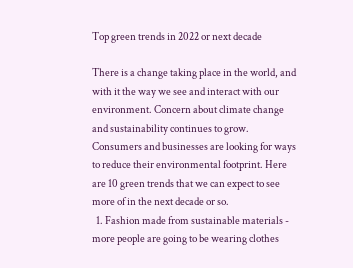Top green trends in 2022 or next decade

There is a change taking place in the world, and with it the way we see and interact with our environment. Concern about climate change and sustainability continues to grow. Consumers and businesses are looking for ways to reduce their environmental footprint. Here are 10 green trends that we can expect to see more of in the next decade or so.
  1. Fashion made from sustainable materials - more people are going to be wearing clothes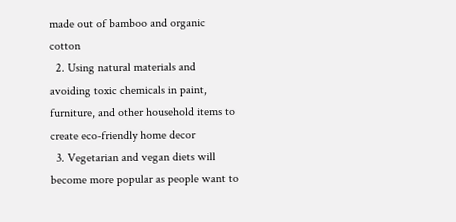made out of bamboo and organic cotton
  2. Using natural materials and avoiding toxic chemicals in paint, furniture, and other household items to create eco-friendly home decor
  3. Vegetarian and vegan diets will become more popular as people want to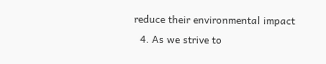reduce their environmental impact
  4. As we strive to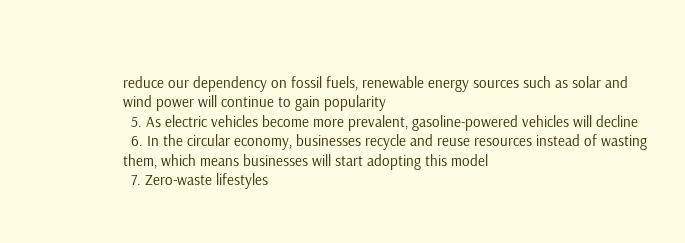reduce our dependency on fossil fuels, renewable energy sources such as solar and wind power will continue to gain popularity
  5. As electric vehicles become more prevalent, gasoline-powered vehicles will decline
  6. In the circular economy, businesses recycle and reuse resources instead of wasting them, which means businesses will start adopting this model
  7. Zero-waste lifestyles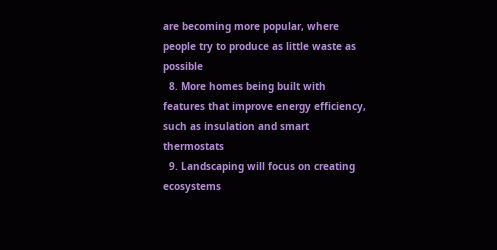are becoming more popular, where people try to produce as little waste as possible
  8. More homes being built with features that improve energy efficiency, such as insulation and smart thermostats
  9. Landscaping will focus on creating ecosystems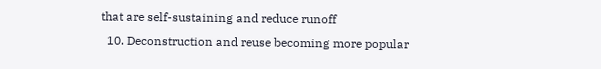that are self-sustaining and reduce runoff
  10. Deconstruction and reuse becoming more popular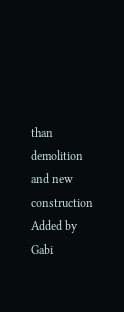than demolition and new construction
Added by Gabi